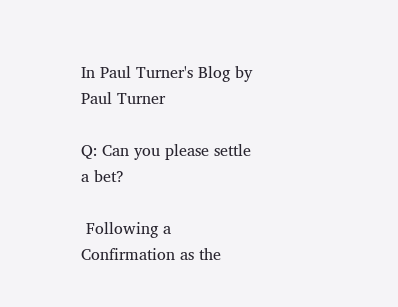In Paul Turner's Blog by Paul Turner

Q: Can you please settle a bet?

 Following a Confirmation as the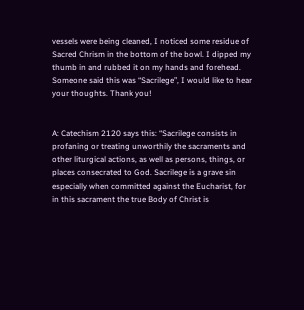vessels were being cleaned, I noticed some residue of Sacred Chrism in the bottom of the bowl. I dipped my thumb in and rubbed it on my hands and forehead. Someone said this was “Sacrilege”, I would like to hear your thoughts. Thank you!


A: Catechism 2120 says this: “Sacrilege consists in profaning or treating unworthily the sacraments and other liturgical actions, as well as persons, things, or places consecrated to God. Sacrilege is a grave sin especially when committed against the Eucharist, for in this sacrament the true Body of Christ is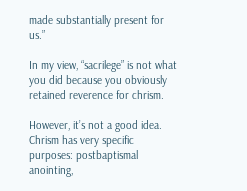made substantially present for us.”

In my view, “sacrilege” is not what you did because you obviously retained reverence for chrism.

However, it’s not a good idea. Chrism has very specific purposes: postbaptismal anointing,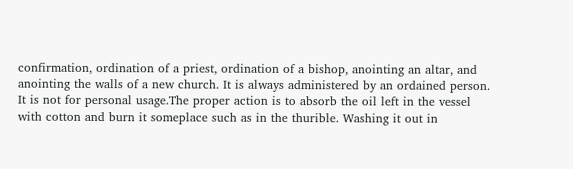confirmation, ordination of a priest, ordination of a bishop, anointing an altar, and anointing the walls of a new church. It is always administered by an ordained person. It is not for personal usage.The proper action is to absorb the oil left in the vessel with cotton and burn it someplace such as in the thurible. Washing it out in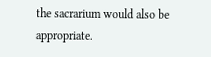the sacrarium would also be appropriate.